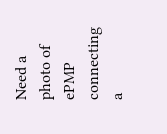Need a photo of ePMP connecting a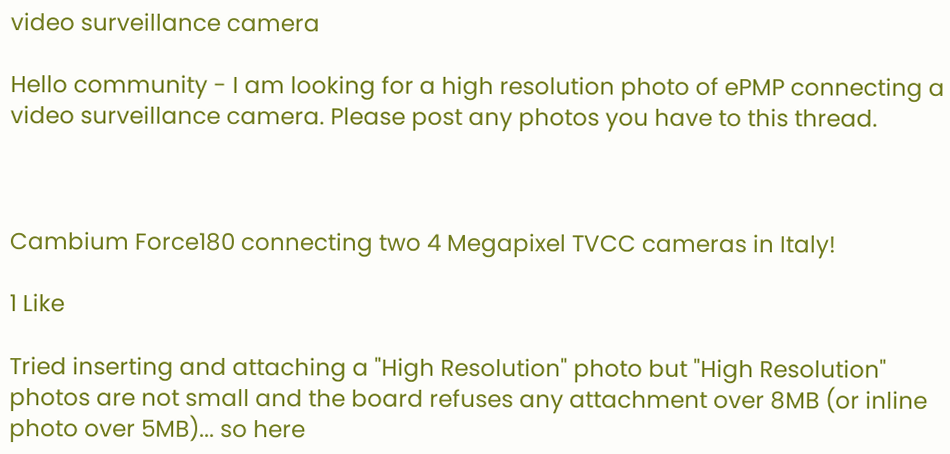video surveillance camera

Hello community - I am looking for a high resolution photo of ePMP connecting a video surveillance camera. Please post any photos you have to this thread.



Cambium Force180 connecting two 4 Megapixel TVCC cameras in Italy!

1 Like

Tried inserting and attaching a "High Resolution" photo but "High Resolution" photos are not small and the board refuses any attachment over 8MB (or inline photo over 5MB)... so here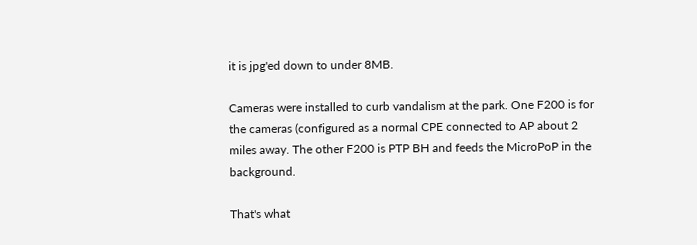it is jpg'ed down to under 8MB.

Cameras were installed to curb vandalism at the park. One F200 is for the cameras (configured as a normal CPE connected to AP about 2 miles away. The other F200 is PTP BH and feeds the MicroPoP in the background.

That's what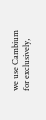we use Cambium for exclusively,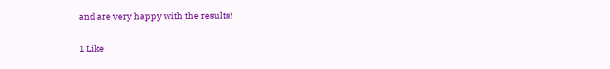and are very happy with the results!

1 Like